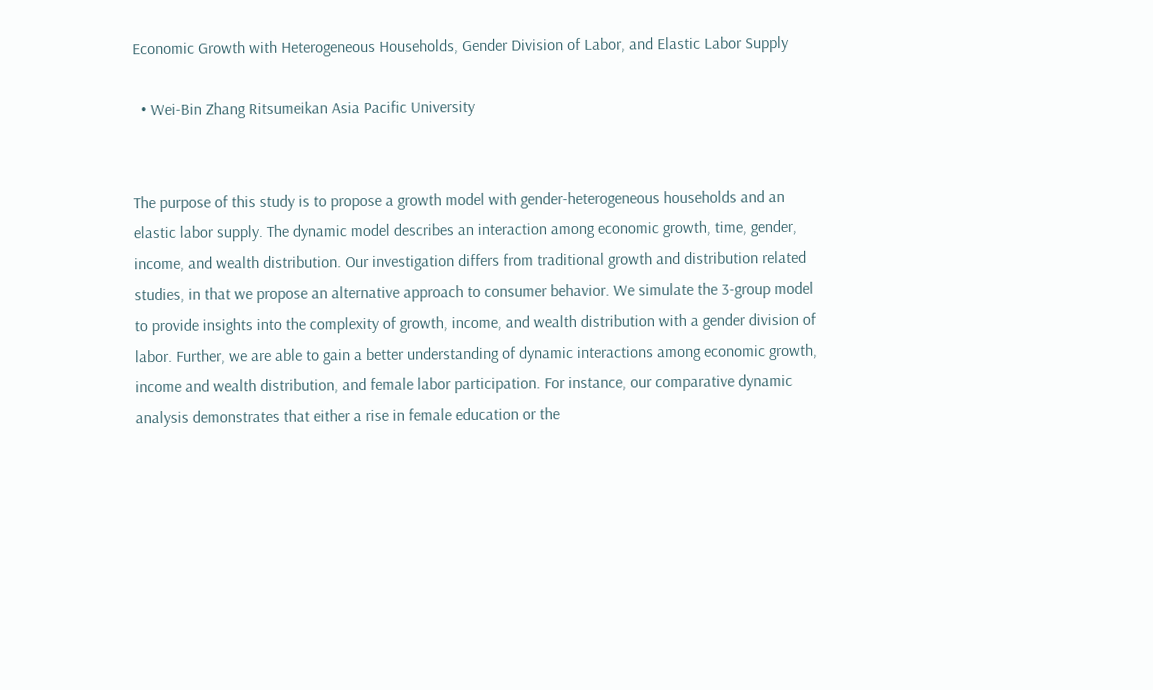Economic Growth with Heterogeneous Households, Gender Division of Labor, and Elastic Labor Supply

  • Wei-Bin Zhang Ritsumeikan Asia Pacific University


The purpose of this study is to propose a growth model with gender-heterogeneous households and an elastic labor supply. The dynamic model describes an interaction among economic growth, time, gender, income, and wealth distribution. Our investigation differs from traditional growth and distribution related studies, in that we propose an alternative approach to consumer behavior. We simulate the 3-group model to provide insights into the complexity of growth, income, and wealth distribution with a gender division of labor. Further, we are able to gain a better understanding of dynamic interactions among economic growth, income and wealth distribution, and female labor participation. For instance, our comparative dynamic analysis demonstrates that either a rise in female education or the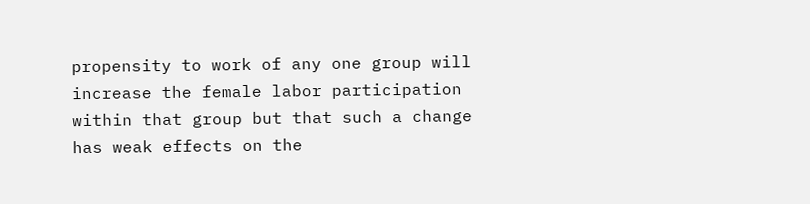propensity to work of any one group will increase the female labor participation within that group but that such a change has weak effects on the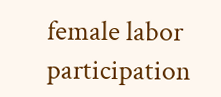female labor participation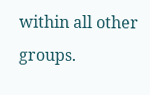within all other groups.